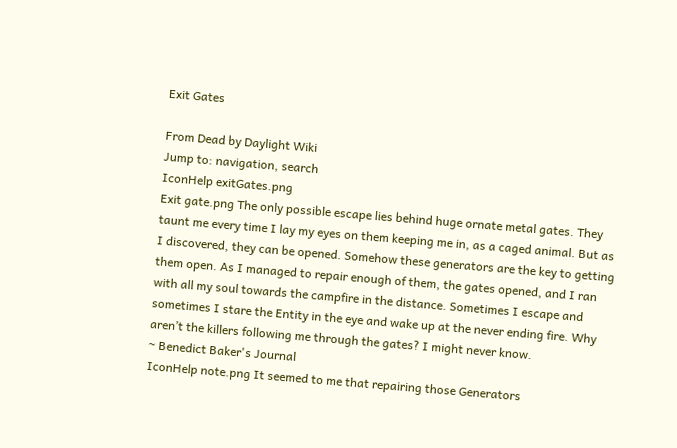Exit Gates

From Dead by Daylight Wiki
Jump to: navigation, search
IconHelp exitGates.png
Exit gate.png The only possible escape lies behind huge ornate metal gates. They taunt me every time I lay my eyes on them keeping me in, as a caged animal. But as I discovered, they can be opened. Somehow these generators are the key to getting them open. As I managed to repair enough of them, the gates opened, and I ran with all my soul towards the campfire in the distance. Sometimes I escape and sometimes I stare the Entity in the eye and wake up at the never ending fire. Why aren’t the killers following me through the gates? I might never know.
~ Benedict Baker's Journal
IconHelp note.png It seemed to me that repairing those Generators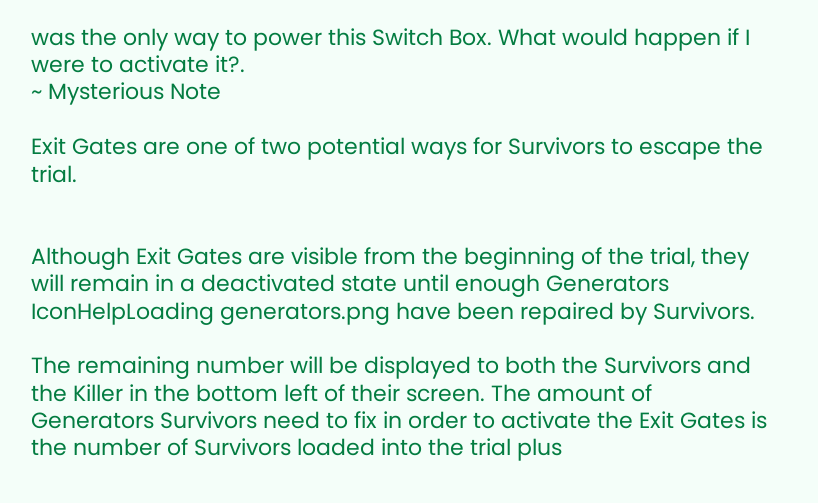was the only way to power this Switch Box. What would happen if I were to activate it?.
~ Mysterious Note

Exit Gates are one of two potential ways for Survivors to escape the trial.


Although Exit Gates are visible from the beginning of the trial, they will remain in a deactivated state until enough Generators IconHelpLoading generators.png have been repaired by Survivors.

The remaining number will be displayed to both the Survivors and the Killer in the bottom left of their screen. The amount of Generators Survivors need to fix in order to activate the Exit Gates is the number of Survivors loaded into the trial plus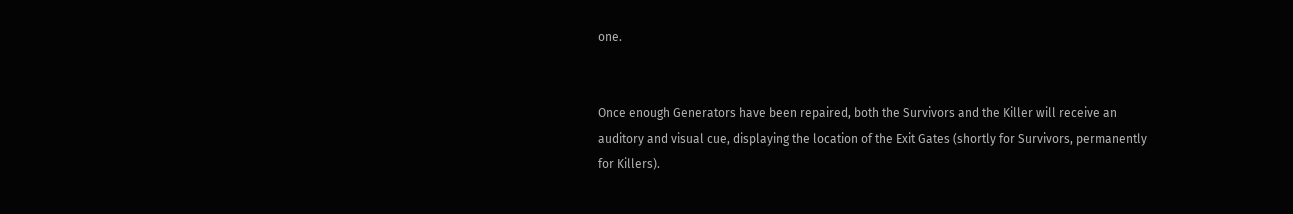one.


Once enough Generators have been repaired, both the Survivors and the Killer will receive an auditory and visual cue, displaying the location of the Exit Gates (shortly for Survivors, permanently for Killers).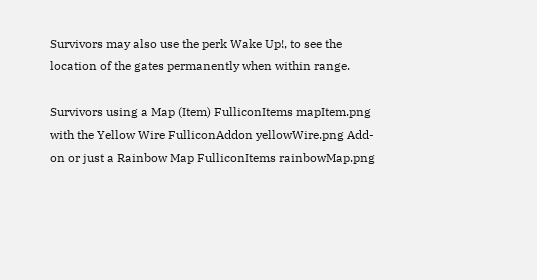Survivors may also use the perk Wake Up!, to see the location of the gates permanently when within range.

Survivors using a Map (Item) FulliconItems mapItem.png with the Yellow Wire FulliconAddon yellowWire.png Add-on or just a Rainbow Map FulliconItems rainbowMap.png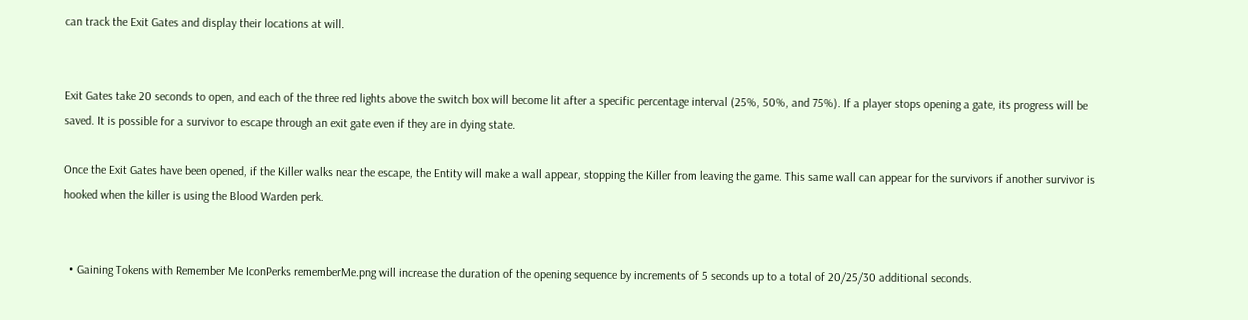can track the Exit Gates and display their locations at will.


Exit Gates take 20 seconds to open, and each of the three red lights above the switch box will become lit after a specific percentage interval (25%, 50%, and 75%). If a player stops opening a gate, its progress will be saved. It is possible for a survivor to escape through an exit gate even if they are in dying state.

Once the Exit Gates have been opened, if the Killer walks near the escape, the Entity will make a wall appear, stopping the Killer from leaving the game. This same wall can appear for the survivors if another survivor is hooked when the killer is using the Blood Warden perk.


  • Gaining Tokens with Remember Me IconPerks rememberMe.png will increase the duration of the opening sequence by increments of 5 seconds up to a total of 20/25/30 additional seconds.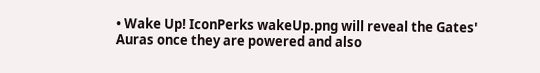• Wake Up! IconPerks wakeUp.png will reveal the Gates' Auras once they are powered and also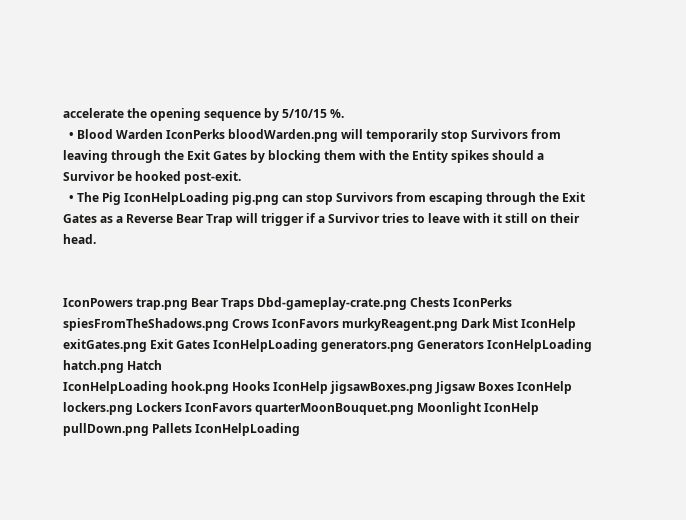accelerate the opening sequence by 5/10/15 %.
  • Blood Warden IconPerks bloodWarden.png will temporarily stop Survivors from leaving through the Exit Gates by blocking them with the Entity spikes should a Survivor be hooked post-exit.
  • The Pig IconHelpLoading pig.png can stop Survivors from escaping through the Exit Gates as a Reverse Bear Trap will trigger if a Survivor tries to leave with it still on their head.


IconPowers trap.png Bear Traps Dbd-gameplay-crate.png Chests IconPerks spiesFromTheShadows.png Crows IconFavors murkyReagent.png Dark Mist IconHelp exitGates.png Exit Gates IconHelpLoading generators.png Generators IconHelpLoading hatch.png Hatch
IconHelpLoading hook.png Hooks IconHelp jigsawBoxes.png Jigsaw Boxes IconHelp lockers.png Lockers IconFavors quarterMoonBouquet.png Moonlight IconHelp pullDown.png Pallets IconHelpLoading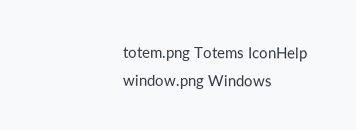totem.png Totems IconHelp window.png Windows